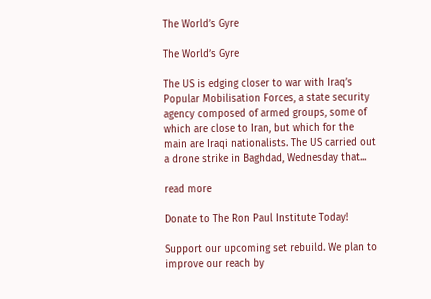The World’s Gyre

The World’s Gyre

The US is edging closer to war with Iraq’s Popular Mobilisation Forces, a state security agency composed of armed groups, some of which are close to Iran, but which for the main are Iraqi nationalists. The US carried out a drone strike in Baghdad, Wednesday that...

read more

Donate to The Ron Paul Institute Today!

Support our upcoming set rebuild. We plan to improve our reach by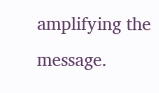amplifying the message.